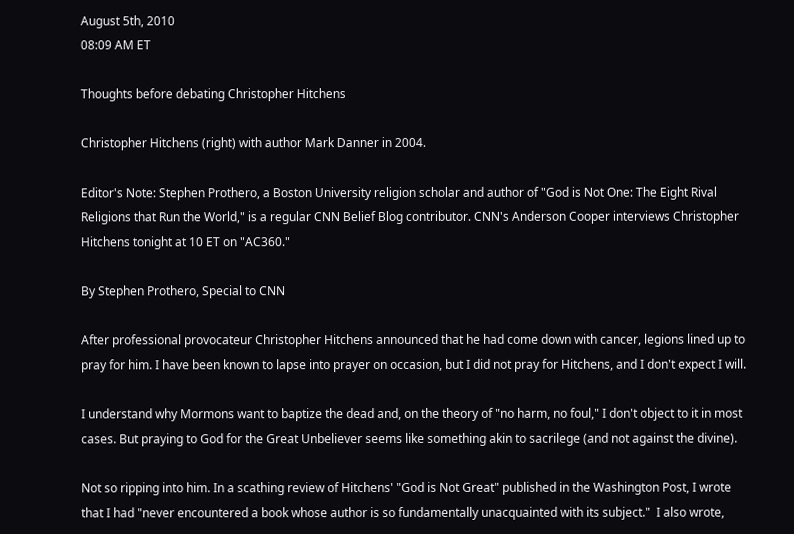August 5th, 2010
08:09 AM ET

Thoughts before debating Christopher Hitchens

Christopher Hitchens (right) with author Mark Danner in 2004.

Editor's Note: Stephen Prothero, a Boston University religion scholar and author of "God is Not One: The Eight Rival Religions that Run the World," is a regular CNN Belief Blog contributor. CNN's Anderson Cooper interviews Christopher Hitchens tonight at 10 ET on "AC360."

By Stephen Prothero, Special to CNN

After professional provocateur Christopher Hitchens announced that he had come down with cancer, legions lined up to pray for him. I have been known to lapse into prayer on occasion, but I did not pray for Hitchens, and I don't expect I will.

I understand why Mormons want to baptize the dead and, on the theory of "no harm, no foul," I don't object to it in most cases. But praying to God for the Great Unbeliever seems like something akin to sacrilege (and not against the divine).

Not so ripping into him. In a scathing review of Hitchens' "God is Not Great" published in the Washington Post, I wrote that I had "never encountered a book whose author is so fundamentally unacquainted with its subject."  I also wrote,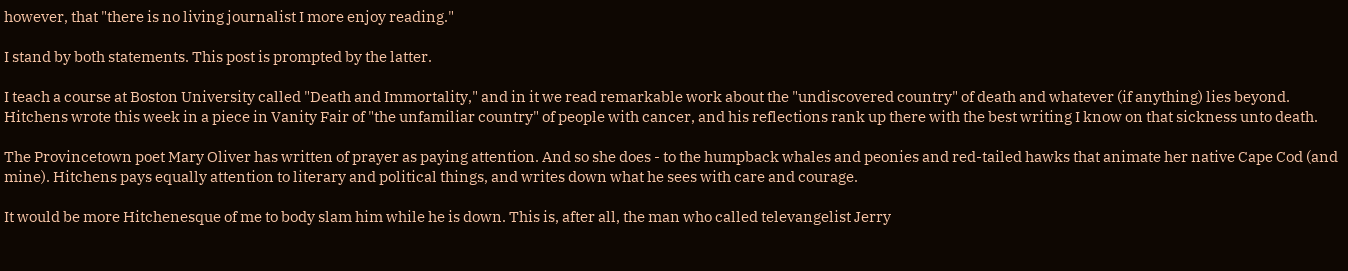however, that "there is no living journalist I more enjoy reading."

I stand by both statements. This post is prompted by the latter.

I teach a course at Boston University called "Death and Immortality," and in it we read remarkable work about the "undiscovered country" of death and whatever (if anything) lies beyond.  Hitchens wrote this week in a piece in Vanity Fair of "the unfamiliar country" of people with cancer, and his reflections rank up there with the best writing I know on that sickness unto death.

The Provincetown poet Mary Oliver has written of prayer as paying attention. And so she does - to the humpback whales and peonies and red-tailed hawks that animate her native Cape Cod (and mine). Hitchens pays equally attention to literary and political things, and writes down what he sees with care and courage.

It would be more Hitchenesque of me to body slam him while he is down. This is, after all, the man who called televangelist Jerry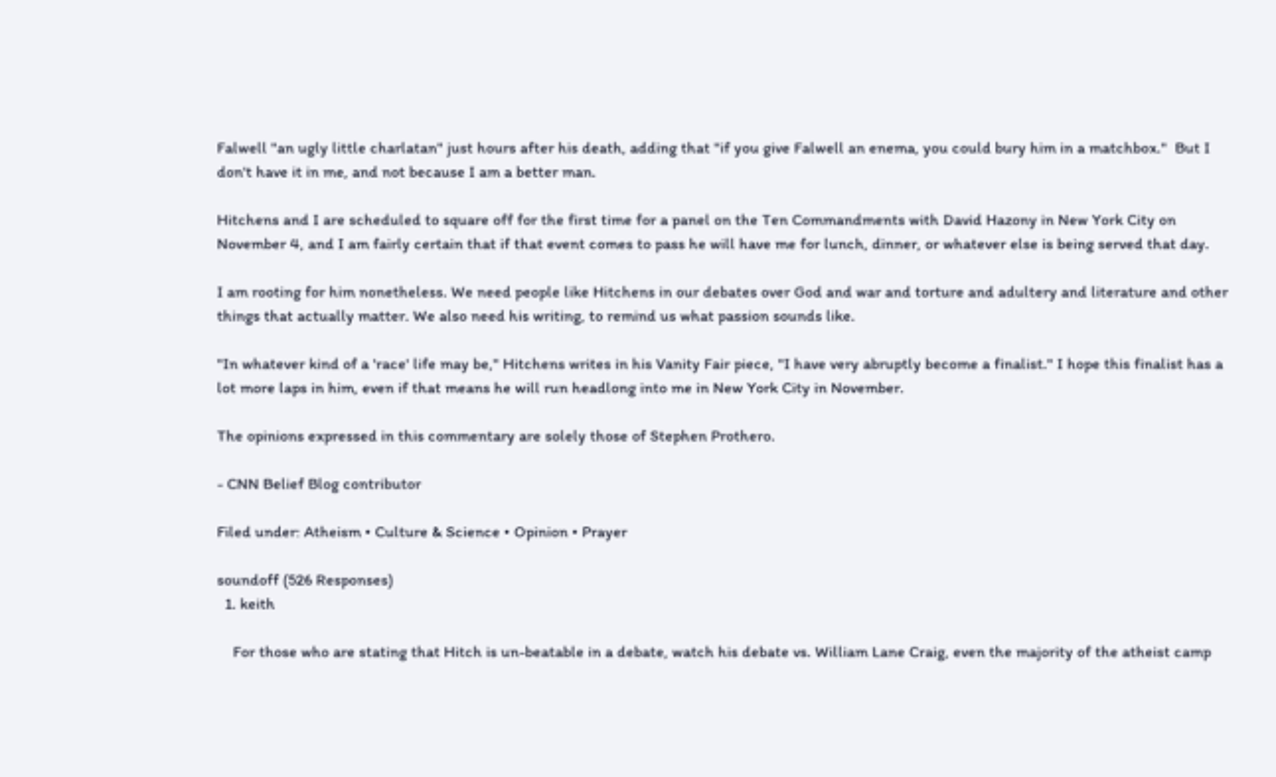Falwell "an ugly little charlatan" just hours after his death, adding that "if you give Falwell an enema, you could bury him in a matchbox."  But I don't have it in me, and not because I am a better man.

Hitchens and I are scheduled to square off for the first time for a panel on the Ten Commandments with David Hazony in New York City on November 4, and I am fairly certain that if that event comes to pass he will have me for lunch, dinner, or whatever else is being served that day.

I am rooting for him nonetheless. We need people like Hitchens in our debates over God and war and torture and adultery and literature and other things that actually matter. We also need his writing, to remind us what passion sounds like.

"In whatever kind of a 'race' life may be," Hitchens writes in his Vanity Fair piece, "I have very abruptly become a finalist." I hope this finalist has a lot more laps in him, even if that means he will run headlong into me in New York City in November.

The opinions expressed in this commentary are solely those of Stephen Prothero.

- CNN Belief Blog contributor

Filed under: Atheism • Culture & Science • Opinion • Prayer

soundoff (526 Responses)
  1. keith

    For those who are stating that Hitch is un-beatable in a debate, watch his debate vs. William Lane Craig, even the majority of the atheist camp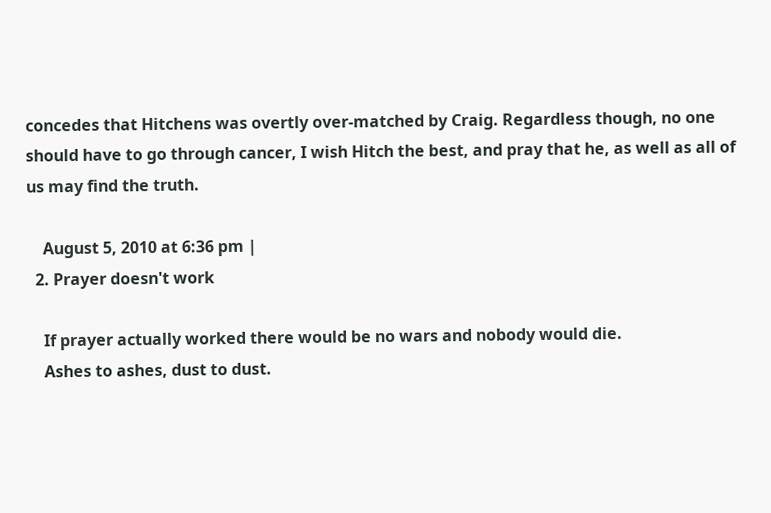concedes that Hitchens was overtly over-matched by Craig. Regardless though, no one should have to go through cancer, I wish Hitch the best, and pray that he, as well as all of us may find the truth.

    August 5, 2010 at 6:36 pm |
  2. Prayer doesn't work

    If prayer actually worked there would be no wars and nobody would die.
    Ashes to ashes, dust to dust.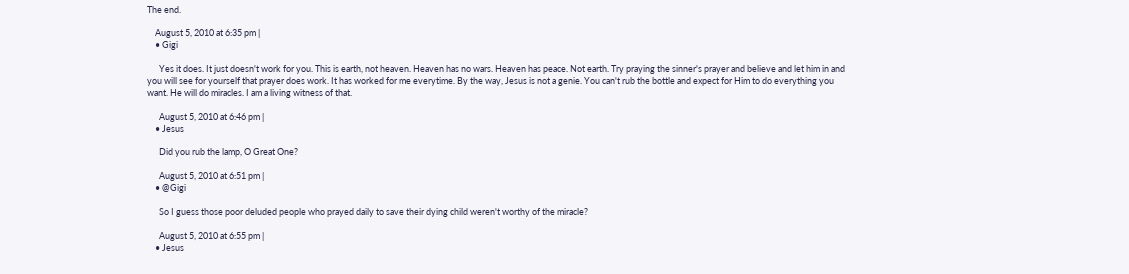The end.

    August 5, 2010 at 6:35 pm |
    • Gigi

      Yes it does. It just doesn't work for you. This is earth, not heaven. Heaven has no wars. Heaven has peace. Not earth. Try praying the sinner's prayer and believe and let him in and you will see for yourself that prayer does work. It has worked for me everytime. By the way, Jesus is not a genie. You can't rub the bottle and expect for Him to do everything you want. He will do miracles. I am a living witness of that.

      August 5, 2010 at 6:46 pm |
    • Jesus

      Did you rub the lamp, O Great One?

      August 5, 2010 at 6:51 pm |
    • @Gigi

      So I guess those poor deluded people who prayed daily to save their dying child weren't worthy of the miracle?

      August 5, 2010 at 6:55 pm |
    • Jesus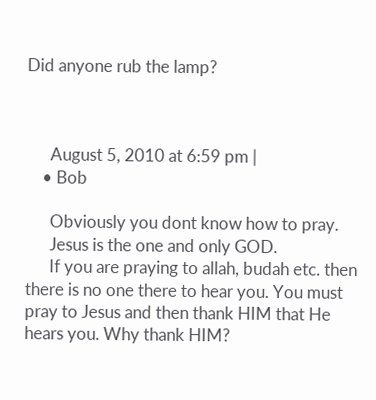Did anyone rub the lamp?



      August 5, 2010 at 6:59 pm |
    • Bob

      Obviously you dont know how to pray.
      Jesus is the one and only GOD.
      If you are praying to allah, budah etc. then there is no one there to hear you. You must pray to Jesus and then thank HIM that He hears you. Why thank HIM?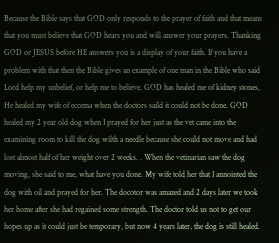Because the Bible says that GOD only responds to the prayer of faith and that means that you must believe that GOD hears you and will answer your prayers. Thanking GOD or JESUS before HE answers you is a display of your faith. If you have a problem with that then the Bible gives an example of one man in the Bible who said Lord help my unbelief, or help me to believe. GOD has healed me of kidney stones, He healed my wife of eccema when the doctors saild it could not be done. GOD healed my 2 year old dog when I prayed for her just as the vet came into the examining room to kill the dog wilth a needle because she could not move and had lost almost half of her weight over 2 weeks. . When the vetinarian saw the dog moving, she said to me, what have you done. My wife told her that I annointed the dog with oil and prayed for her. The docotor was amazed and 2 days later we took her home after she had regained some strength. The doctor told us not to get our hopes up as it could just be temporary, but now 4 years later, the dog is still healed.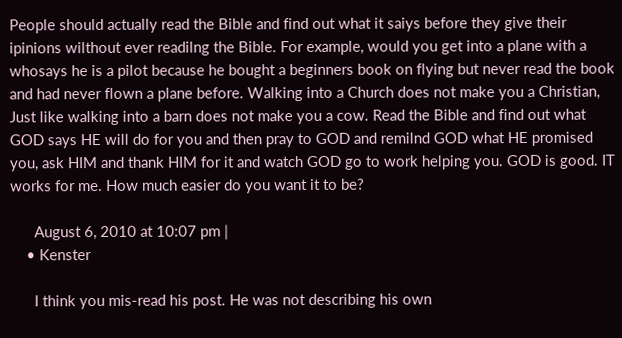People should actually read the Bible and find out what it saiys before they give their ipinions wilthout ever readilng the Bible. For example, would you get into a plane with a whosays he is a pilot because he bought a beginners book on flying but never read the book and had never flown a plane before. Walking into a Church does not make you a Christian, Just like walking into a barn does not make you a cow. Read the Bible and find out what GOD says HE will do for you and then pray to GOD and remilnd GOD what HE promised you, ask HIM and thank HIM for it and watch GOD go to work helping you. GOD is good. IT works for me. How much easier do you want it to be?

      August 6, 2010 at 10:07 pm |
    • Kenster

      I think you mis-read his post. He was not describing his own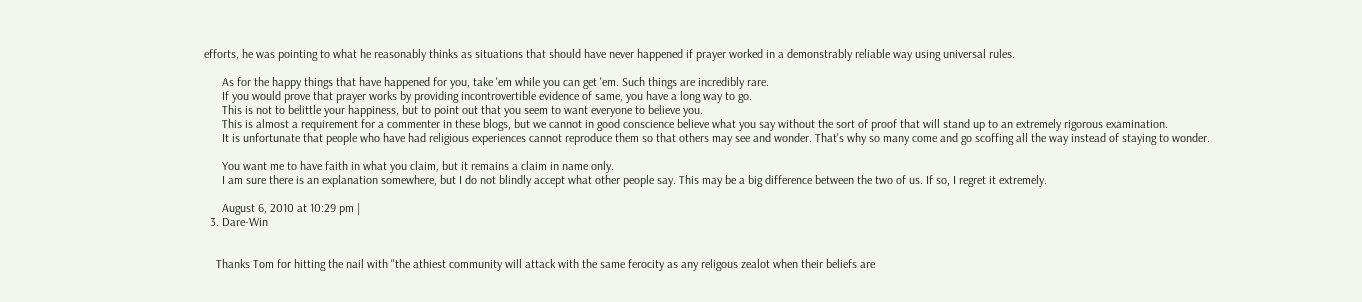efforts, he was pointing to what he reasonably thinks as situations that should have never happened if prayer worked in a demonstrably reliable way using universal rules.

      As for the happy things that have happened for you, take 'em while you can get 'em. Such things are incredibly rare.
      If you would prove that prayer works by providing incontrovertible evidence of same, you have a long way to go.
      This is not to belittle your happiness, but to point out that you seem to want everyone to believe you.
      This is almost a requirement for a commenter in these blogs, but we cannot in good conscience believe what you say without the sort of proof that will stand up to an extremely rigorous examination.
      It is unfortunate that people who have had religious experiences cannot reproduce them so that others may see and wonder. That's why so many come and go scoffing all the way instead of staying to wonder.

      You want me to have faith in what you claim, but it remains a claim in name only.
      I am sure there is an explanation somewhere, but I do not blindly accept what other people say. This may be a big difference between the two of us. If so, I regret it extremely.

      August 6, 2010 at 10:29 pm |
  3. Dare-Win


    Thanks Tom for hitting the nail with "the athiest community will attack with the same ferocity as any religous zealot when their beliefs are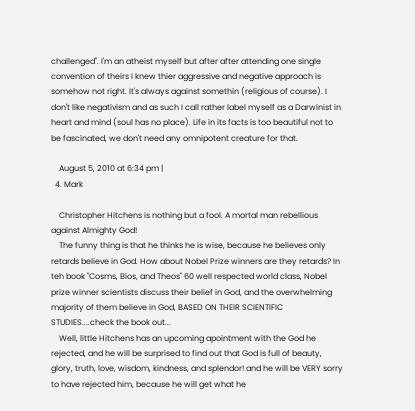challenged". I'm an atheist myself but after after attending one single convention of theirs I knew thier aggressive and negative approach is somehow not right. It's always against somethin (religious of course). I don't like negativism and as such I call rather label myself as a Darwinist in heart and mind (soul has no place). Life in its facts is too beautiful not to be fascinated, we don't need any omnipotent creature for that.

    August 5, 2010 at 6:34 pm |
  4. Mark

    Christopher Hitchens is nothing but a fool. A mortal man rebellious against Almighty God!
    The funny thing is that he thinks he is wise, because he believes only retards believe in God. How about Nobel Prize winners are they retards? In teh book "Cosms, Bios, and Theos" 60 well respected world class, Nobel prize winner scientists discuss their belief in God, and the overwhelming majority of them believe in God, BASED ON THEIR SCIENTIFIC STUDIES....check the book out...
    Well, little Hitchens has an upcoming apointment with the God he rejected, and he will be surprised to find out that God is full of beauty, glory, truth, love, wisdom, kindness, and splendor! and he will be VERY sorry to have rejected him, because he will get what he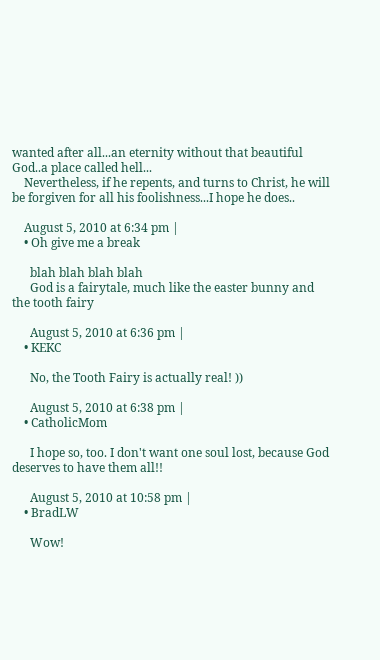wanted after all...an eternity without that beautiful God..a place called hell...
    Nevertheless, if he repents, and turns to Christ, he will be forgiven for all his foolishness...I hope he does..

    August 5, 2010 at 6:34 pm |
    • Oh give me a break

      blah blah blah blah
      God is a fairytale, much like the easter bunny and the tooth fairy

      August 5, 2010 at 6:36 pm |
    • KEKC

      No, the Tooth Fairy is actually real! ))

      August 5, 2010 at 6:38 pm |
    • CatholicMom

      I hope so, too. I don't want one soul lost, because God deserves to have them all!!

      August 5, 2010 at 10:58 pm |
    • BradLW

      Wow!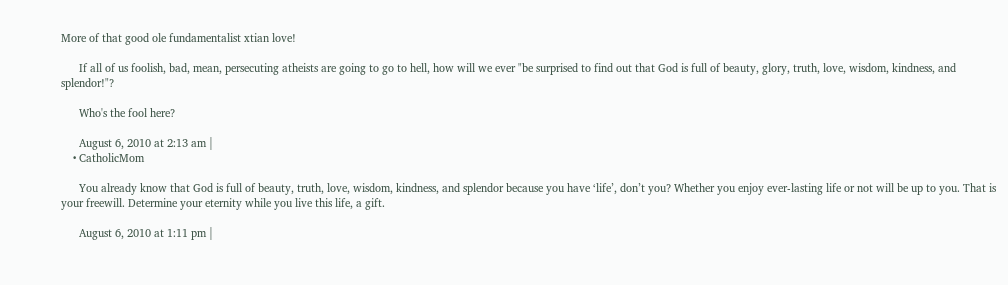More of that good ole fundamentalist xtian love!

      If all of us foolish, bad, mean, persecuting atheists are going to go to hell, how will we ever "be surprised to find out that God is full of beauty, glory, truth, love, wisdom, kindness, and splendor!"?

      Who's the fool here?

      August 6, 2010 at 2:13 am |
    • CatholicMom

      You already know that God is full of beauty, truth, love, wisdom, kindness, and splendor because you have ‘life’, don’t you? Whether you enjoy ever-lasting life or not will be up to you. That is your freewill. Determine your eternity while you live this life, a gift.

      August 6, 2010 at 1:11 pm |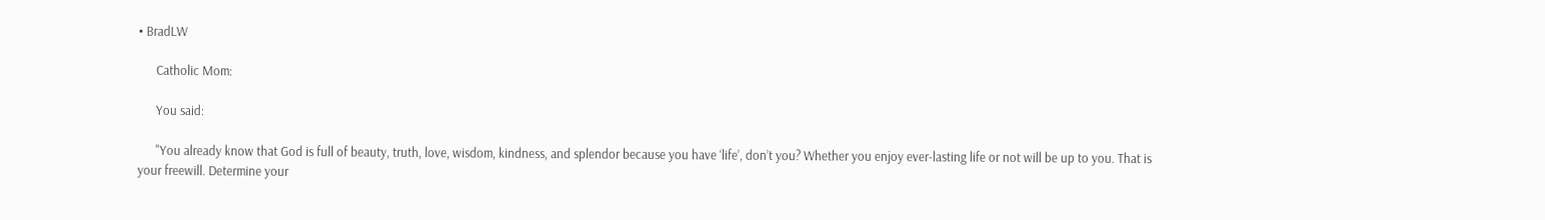• BradLW

      Catholic Mom:

      You said:

      "You already know that God is full of beauty, truth, love, wisdom, kindness, and splendor because you have ‘life’, don’t you? Whether you enjoy ever-lasting life or not will be up to you. That is your freewill. Determine your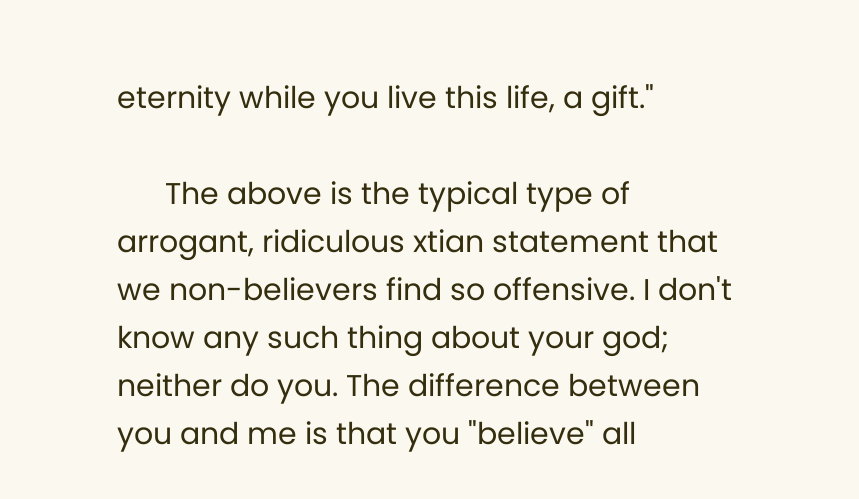eternity while you live this life, a gift."

      The above is the typical type of arrogant, ridiculous xtian statement that we non-believers find so offensive. I don't know any such thing about your god; neither do you. The difference between you and me is that you "believe" all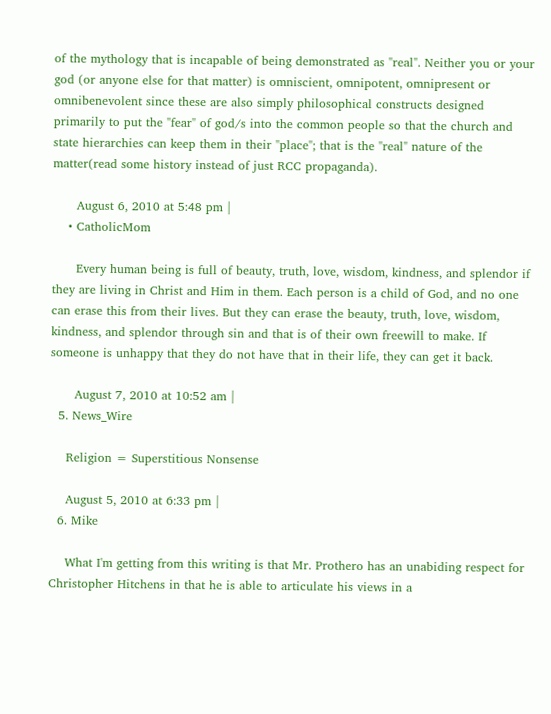of the mythology that is incapable of being demonstrated as "real". Neither you or your god (or anyone else for that matter) is omniscient, omnipotent, omnipresent or omnibenevolent since these are also simply philosophical constructs designed primarily to put the "fear" of god/s into the common people so that the church and state hierarchies can keep them in their "place"; that is the "real" nature of the matter(read some history instead of just RCC propaganda).

      August 6, 2010 at 5:48 pm |
    • CatholicMom

      Every human being is full of beauty, truth, love, wisdom, kindness, and splendor if they are living in Christ and Him in them. Each person is a child of God, and no one can erase this from their lives. But they can erase the beauty, truth, love, wisdom, kindness, and splendor through sin and that is of their own freewill to make. If someone is unhappy that they do not have that in their life, they can get it back.

      August 7, 2010 at 10:52 am |
  5. News_Wire

    Religion = Superstitious Nonsense

    August 5, 2010 at 6:33 pm |
  6. Mike

    What I'm getting from this writing is that Mr. Prothero has an unabiding respect for Christopher Hitchens in that he is able to articulate his views in a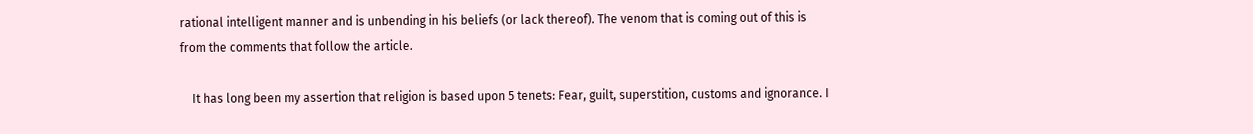rational intelligent manner and is unbending in his beliefs (or lack thereof). The venom that is coming out of this is from the comments that follow the article.

    It has long been my assertion that religion is based upon 5 tenets: Fear, guilt, superstition, customs and ignorance. I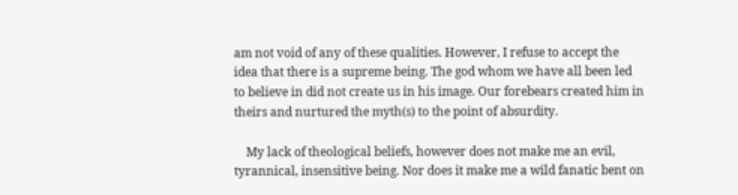am not void of any of these qualities. However, I refuse to accept the idea that there is a supreme being. The god whom we have all been led to believe in did not create us in his image. Our forebears created him in theirs and nurtured the myth(s) to the point of absurdity.

    My lack of theological beliefs, however does not make me an evil, tyrannical, insensitive being. Nor does it make me a wild fanatic bent on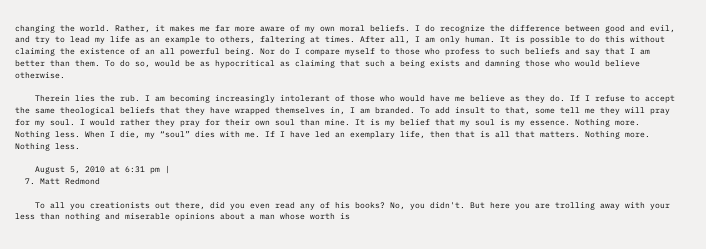changing the world. Rather, it makes me far more aware of my own moral beliefs. I do recognize the difference between good and evil, and try to lead my life as an example to others, faltering at times. After all, I am only human. It is possible to do this without claiming the existence of an all powerful being. Nor do I compare myself to those who profess to such beliefs and say that I am better than them. To do so, would be as hypocritical as claiming that such a being exists and damning those who would believe otherwise.

    Therein lies the rub. I am becoming increasingly intolerant of those who would have me believe as they do. If I refuse to accept the same theological beliefs that they have wrapped themselves in, I am branded. To add insult to that, some tell me they will pray for my soul. I would rather they pray for their own soul than mine. It is my belief that my soul is my essence. Nothing more. Nothing less. When I die, my “soul” dies with me. If I have led an exemplary life, then that is all that matters. Nothing more. Nothing less.

    August 5, 2010 at 6:31 pm |
  7. Matt Redmond

    To all you creationists out there, did you even read any of his books? No, you didn't. But here you are trolling away with your less than nothing and miserable opinions about a man whose worth is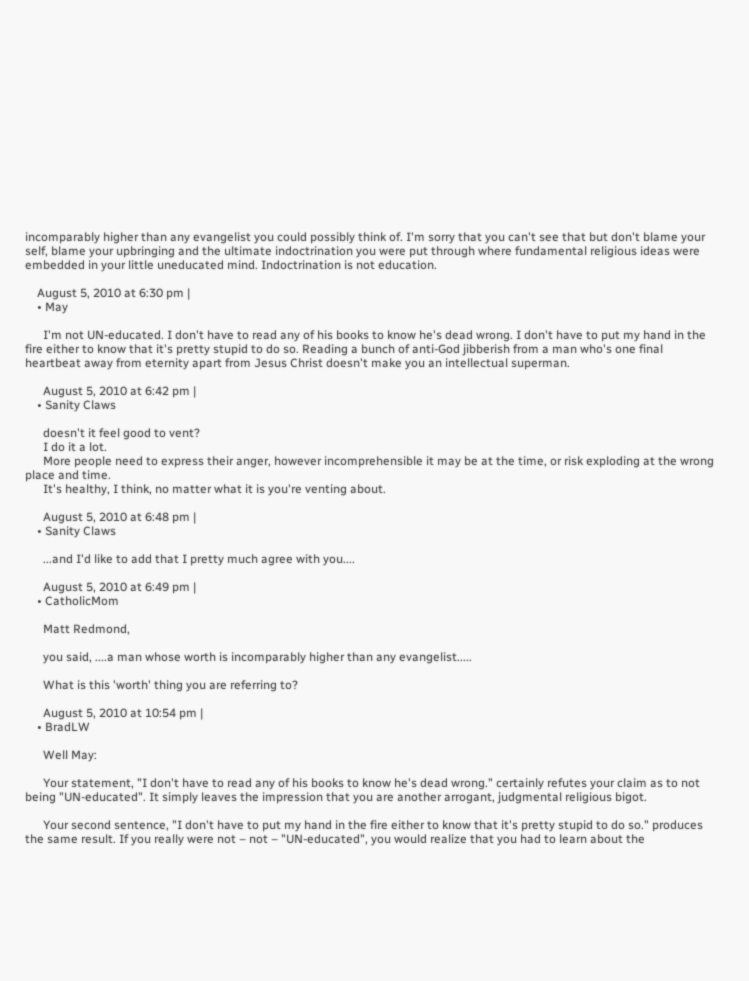incomparably higher than any evangelist you could possibly think of. I'm sorry that you can't see that but don't blame your self, blame your upbringing and the ultimate indoctrination you were put through where fundamental religious ideas were embedded in your little uneducated mind. Indoctrination is not education.

    August 5, 2010 at 6:30 pm |
    • May

      I'm not UN-educated. I don't have to read any of his books to know he's dead wrong. I don't have to put my hand in the fire either to know that it's pretty stupid to do so. Reading a bunch of anti-God jibberish from a man who's one final heartbeat away from eternity apart from Jesus Christ doesn't make you an intellectual superman.

      August 5, 2010 at 6:42 pm |
    • Sanity Claws

      doesn't it feel good to vent?
      I do it a lot.
      More people need to express their anger, however incomprehensible it may be at the time, or risk exploding at the wrong place and time.
      It's healthy, I think, no matter what it is you're venting about.

      August 5, 2010 at 6:48 pm |
    • Sanity Claws

      ...and I'd like to add that I pretty much agree with you....

      August 5, 2010 at 6:49 pm |
    • CatholicMom

      Matt Redmond,

      you said, ....a man whose worth is incomparably higher than any evangelist.....

      What is this 'worth' thing you are referring to?

      August 5, 2010 at 10:54 pm |
    • BradLW

      Well May:

      Your statement, "I don't have to read any of his books to know he's dead wrong." certainly refutes your claim as to not being "UN-educated". It simply leaves the impression that you are another arrogant, judgmental religious bigot.

      Your second sentence, "I don't have to put my hand in the fire either to know that it's pretty stupid to do so." produces the same result. If you really were not – not – "UN-educated", you would realize that you had to learn about the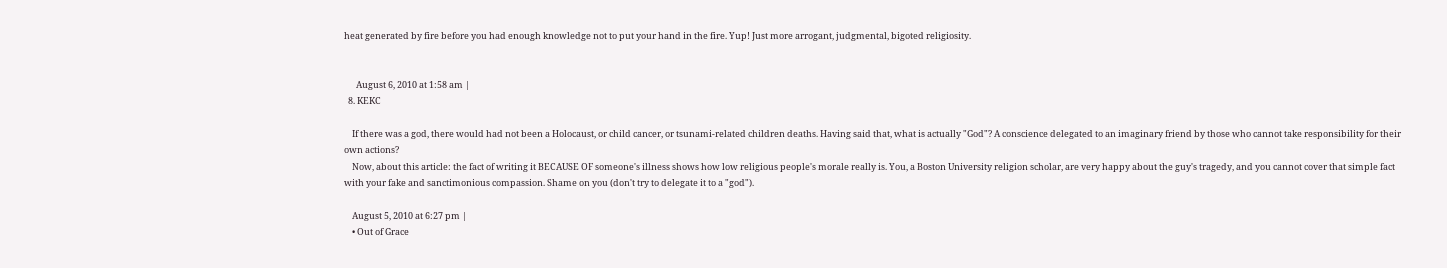heat generated by fire before you had enough knowledge not to put your hand in the fire. Yup! Just more arrogant, judgmental, bigoted religiosity.


      August 6, 2010 at 1:58 am |
  8. KEKC

    If there was a god, there would had not been a Holocaust, or child cancer, or tsunami-related children deaths. Having said that, what is actually "God"? A conscience delegated to an imaginary friend by those who cannot take responsibility for their own actions?
    Now, about this article: the fact of writing it BECAUSE OF someone's illness shows how low religious people's morale really is. You, a Boston University religion scholar, are very happy about the guy's tragedy, and you cannot cover that simple fact with your fake and sanctimonious compassion. Shame on you (don't try to delegate it to a "god").

    August 5, 2010 at 6:27 pm |
    • Out of Grace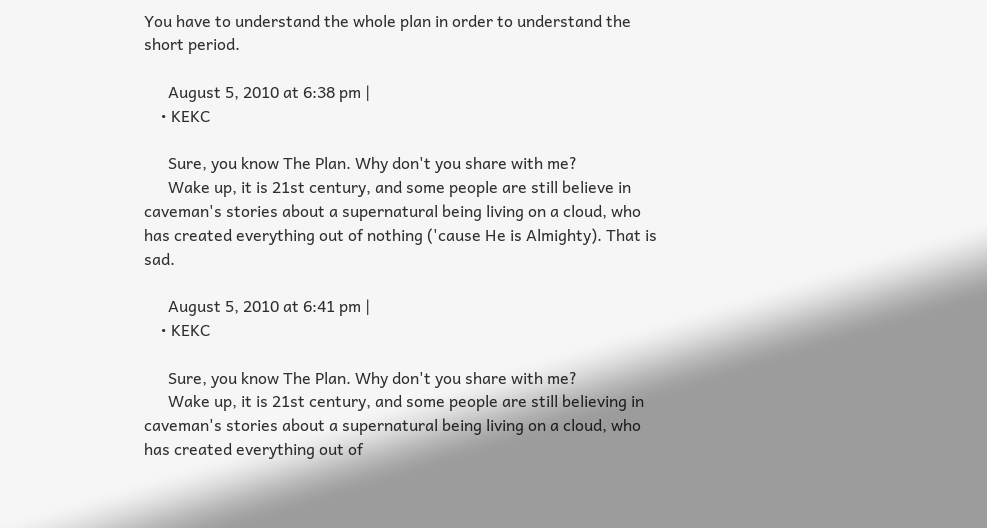You have to understand the whole plan in order to understand the short period.

      August 5, 2010 at 6:38 pm |
    • KEKC

      Sure, you know The Plan. Why don't you share with me?
      Wake up, it is 21st century, and some people are still believe in caveman's stories about a supernatural being living on a cloud, who has created everything out of nothing ('cause He is Almighty). That is sad.

      August 5, 2010 at 6:41 pm |
    • KEKC

      Sure, you know The Plan. Why don't you share with me?
      Wake up, it is 21st century, and some people are still believing in caveman's stories about a supernatural being living on a cloud, who has created everything out of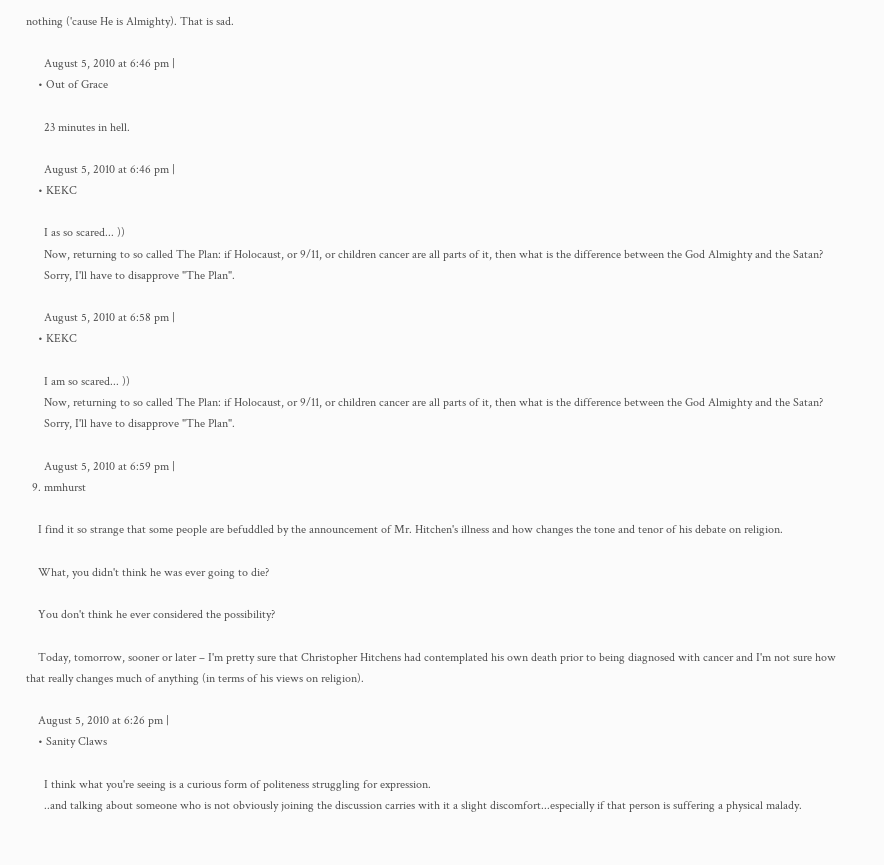nothing ('cause He is Almighty). That is sad.

      August 5, 2010 at 6:46 pm |
    • Out of Grace

      23 minutes in hell.

      August 5, 2010 at 6:46 pm |
    • KEKC

      I as so scared... ))
      Now, returning to so called The Plan: if Holocaust, or 9/11, or children cancer are all parts of it, then what is the difference between the God Almighty and the Satan?
      Sorry, I'll have to disapprove "The Plan".

      August 5, 2010 at 6:58 pm |
    • KEKC

      I am so scared... ))
      Now, returning to so called The Plan: if Holocaust, or 9/11, or children cancer are all parts of it, then what is the difference between the God Almighty and the Satan?
      Sorry, I'll have to disapprove "The Plan".

      August 5, 2010 at 6:59 pm |
  9. mmhurst

    I find it so strange that some people are befuddled by the announcement of Mr. Hitchen's illness and how changes the tone and tenor of his debate on religion.

    What, you didn't think he was ever going to die?

    You don't think he ever considered the possibility?

    Today, tomorrow, sooner or later – I'm pretty sure that Christopher Hitchens had contemplated his own death prior to being diagnosed with cancer and I'm not sure how that really changes much of anything (in terms of his views on religion).

    August 5, 2010 at 6:26 pm |
    • Sanity Claws

      I think what you're seeing is a curious form of politeness struggling for expression.
      ..and talking about someone who is not obviously joining the discussion carries with it a slight discomfort...especially if that person is suffering a physical malady.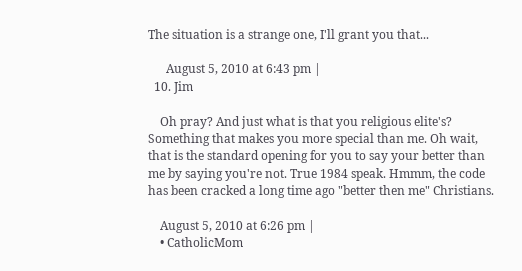The situation is a strange one, I'll grant you that...

      August 5, 2010 at 6:43 pm |
  10. Jim

    Oh pray? And just what is that you religious elite's? Something that makes you more special than me. Oh wait, that is the standard opening for you to say your better than me by saying you're not. True 1984 speak. Hmmm, the code has been cracked a long time ago "better then me" Christians.

    August 5, 2010 at 6:26 pm |
    • CatholicMom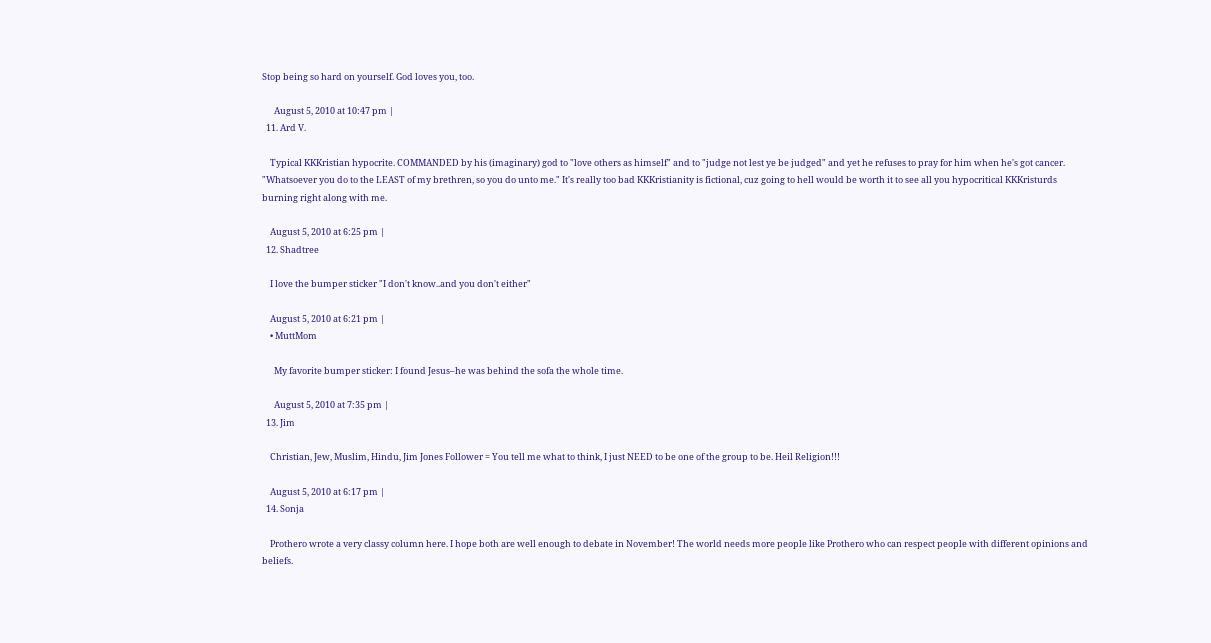Stop being so hard on yourself. God loves you, too.

      August 5, 2010 at 10:47 pm |
  11. Ard V.

    Typical KKKristian hypocrite. COMMANDED by his (imaginary) god to "love others as himself" and to "judge not lest ye be judged" and yet he refuses to pray for him when he's got cancer. "Whatsoever you do to the LEAST of my brethren, so you do unto me." It's really too bad KKKristianity is fictional, cuz going to hell would be worth it to see all you hypocritical KKKristurds burning right along with me.

    August 5, 2010 at 6:25 pm |
  12. Shadtree

    I love the bumper sticker "I don't know..and you don't either"

    August 5, 2010 at 6:21 pm |
    • MuttMom

      My favorite bumper sticker: I found Jesus–he was behind the sofa the whole time.

      August 5, 2010 at 7:35 pm |
  13. Jim

    Christian, Jew, Muslim, Hindu, Jim Jones Follower = You tell me what to think, I just NEED to be one of the group to be. Heil Religion!!!

    August 5, 2010 at 6:17 pm |
  14. Sonja

    Prothero wrote a very classy column here. I hope both are well enough to debate in November! The world needs more people like Prothero who can respect people with different opinions and beliefs.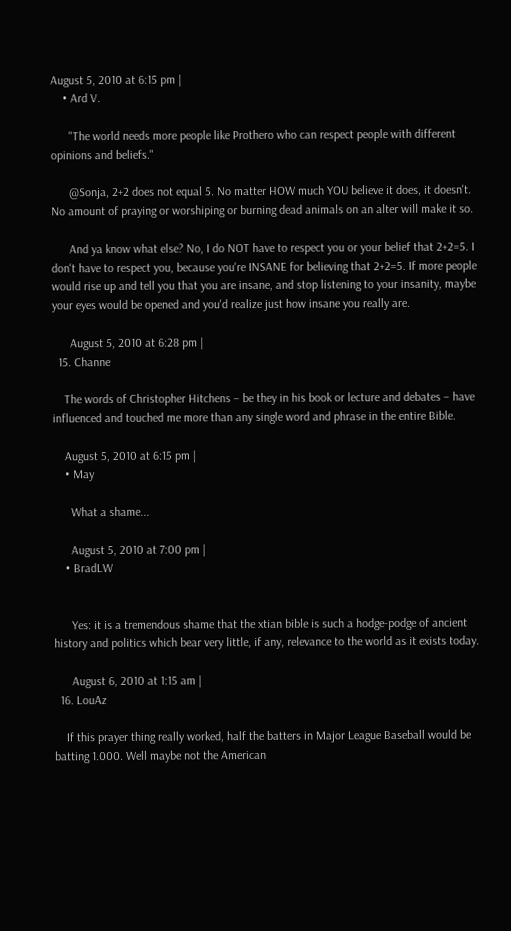August 5, 2010 at 6:15 pm |
    • Ard V.

      "The world needs more people like Prothero who can respect people with different opinions and beliefs."

      @Sonja, 2+2 does not equal 5. No matter HOW much YOU believe it does, it doesn't. No amount of praying or worshiping or burning dead animals on an alter will make it so.

      And ya know what else? No, I do NOT have to respect you or your belief that 2+2=5. I don't have to respect you, because you're INSANE for believing that 2+2=5. If more people would rise up and tell you that you are insane, and stop listening to your insanity, maybe your eyes would be opened and you'd realize just how insane you really are.

      August 5, 2010 at 6:28 pm |
  15. Channe

    The words of Christopher Hitchens – be they in his book or lecture and debates – have influenced and touched me more than any single word and phrase in the entire Bible.

    August 5, 2010 at 6:15 pm |
    • May

      What a shame...

      August 5, 2010 at 7:00 pm |
    • BradLW


      Yes: it is a tremendous shame that the xtian bible is such a hodge-podge of ancient history and politics which bear very little, if any, relevance to the world as it exists today.

      August 6, 2010 at 1:15 am |
  16. LouAz

    If this prayer thing really worked, half the batters in Major League Baseball would be batting 1.000. Well maybe not the American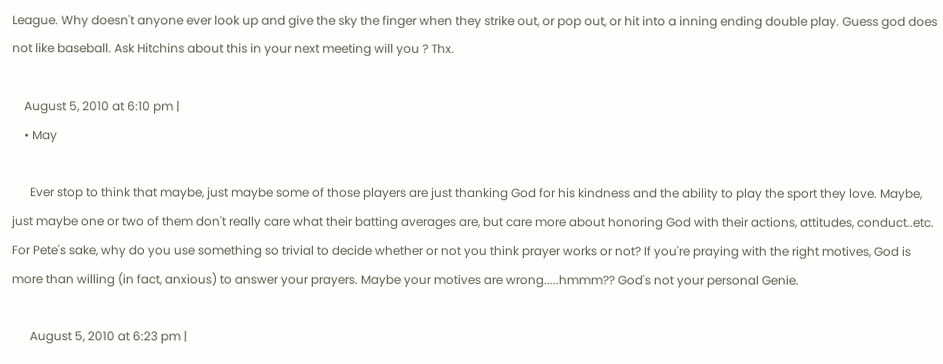League. Why doesn't anyone ever look up and give the sky the finger when they strike out, or pop out, or hit into a inning ending double play. Guess god does not like baseball. Ask Hitchins about this in your next meeting will you ? Thx.

    August 5, 2010 at 6:10 pm |
    • May

      Ever stop to think that maybe, just maybe some of those players are just thanking God for his kindness and the ability to play the sport they love. Maybe, just maybe one or two of them don't really care what their batting averages are, but care more about honoring God with their actions, attitudes, conduct..etc. For Pete's sake, why do you use something so trivial to decide whether or not you think prayer works or not? If you're praying with the right motives, God is more than willing (in fact, anxious) to answer your prayers. Maybe your motives are wrong.....hmmm?? God's not your personal Genie.

      August 5, 2010 at 6:23 pm |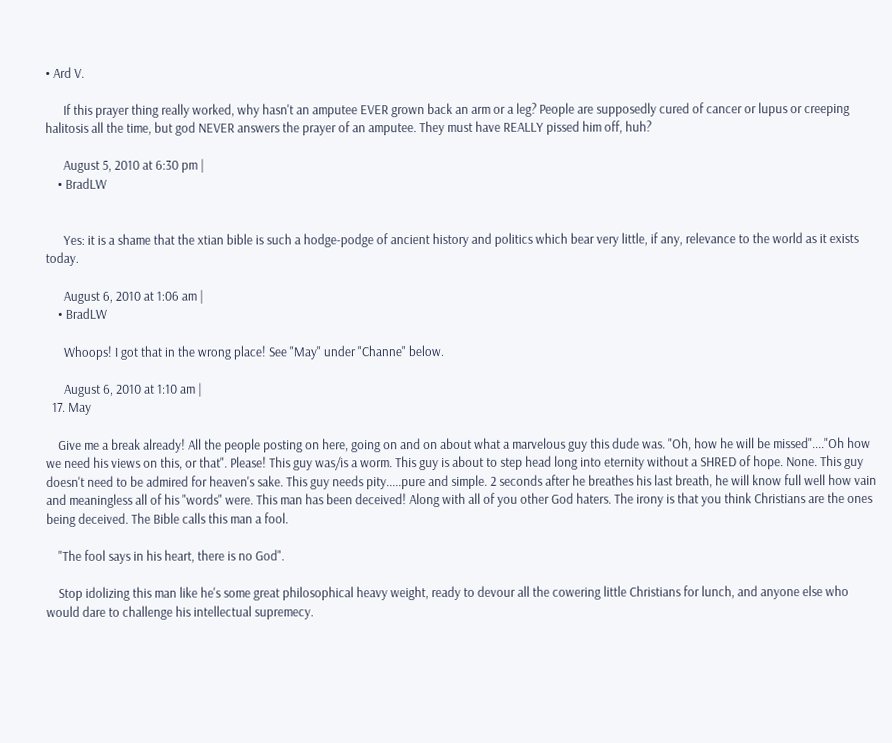• Ard V.

      If this prayer thing really worked, why hasn't an amputee EVER grown back an arm or a leg? People are supposedly cured of cancer or lupus or creeping halitosis all the time, but god NEVER answers the prayer of an amputee. They must have REALLY pissed him off, huh?

      August 5, 2010 at 6:30 pm |
    • BradLW


      Yes: it is a shame that the xtian bible is such a hodge-podge of ancient history and politics which bear very little, if any, relevance to the world as it exists today.

      August 6, 2010 at 1:06 am |
    • BradLW

      Whoops! I got that in the wrong place! See "May" under "Channe" below.

      August 6, 2010 at 1:10 am |
  17. May

    Give me a break already! All the people posting on here, going on and on about what a marvelous guy this dude was. "Oh, how he will be missed"...."Oh how we need his views on this, or that". Please! This guy was/is a worm. This guy is about to step head long into eternity without a SHRED of hope. None. This guy doesn't need to be admired for heaven's sake. This guy needs pity.....pure and simple. 2 seconds after he breathes his last breath, he will know full well how vain and meaningless all of his "words" were. This man has been deceived! Along with all of you other God haters. The irony is that you think Christians are the ones being deceived. The Bible calls this man a fool.

    "The fool says in his heart, there is no God".

    Stop idolizing this man like he's some great philosophical heavy weight, ready to devour all the cowering little Christians for lunch, and anyone else who would dare to challenge his intellectual supremecy.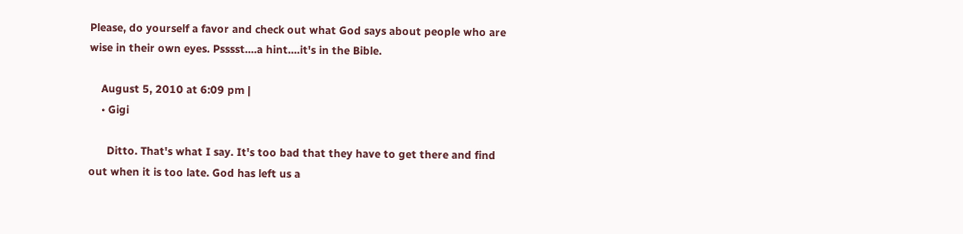Please, do yourself a favor and check out what God says about people who are wise in their own eyes. Psssst....a hint....it's in the Bible.

    August 5, 2010 at 6:09 pm |
    • Gigi

      Ditto. That's what I say. It's too bad that they have to get there and find out when it is too late. God has left us a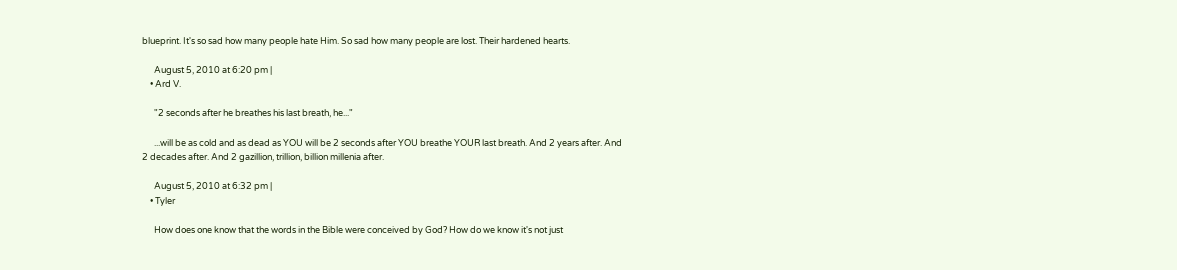blueprint. It's so sad how many people hate Him. So sad how many people are lost. Their hardened hearts.

      August 5, 2010 at 6:20 pm |
    • Ard V.

      "2 seconds after he breathes his last breath, he..."

      ...will be as cold and as dead as YOU will be 2 seconds after YOU breathe YOUR last breath. And 2 years after. And 2 decades after. And 2 gazillion, trillion, billion millenia after.

      August 5, 2010 at 6:32 pm |
    • Tyler

      How does one know that the words in the Bible were conceived by God? How do we know it's not just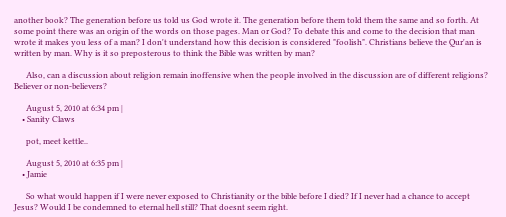another book? The generation before us told us God wrote it. The generation before them told them the same and so forth. At some point there was an origin of the words on those pages. Man or God? To debate this and come to the decision that man wrote it makes you less of a man? I don't understand how this decision is considered "foolish". Christians believe the Qur'an is written by man. Why is it so preposterous to think the Bible was written by man?

      Also, can a discussion about religion remain inoffensive when the people involved in the discussion are of different religions? Believer or non-believers?

      August 5, 2010 at 6:34 pm |
    • Sanity Claws

      pot, meet kettle..

      August 5, 2010 at 6:35 pm |
    • Jamie

      So what would happen if I were never exposed to Christianity or the bible before I died? If I never had a chance to accept Jesus? Would I be condemned to eternal hell still? That doesnt seem right.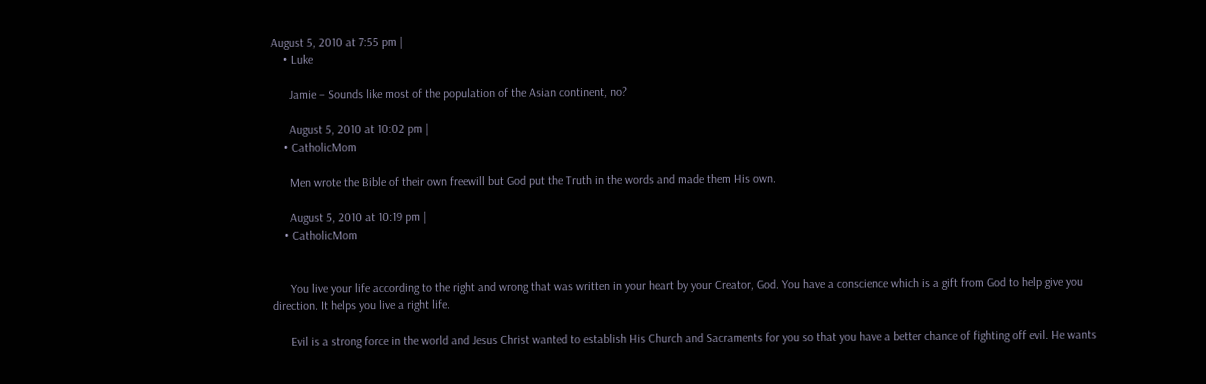August 5, 2010 at 7:55 pm |
    • Luke

      Jamie – Sounds like most of the population of the Asian continent, no?

      August 5, 2010 at 10:02 pm |
    • CatholicMom

      Men wrote the Bible of their own freewill but God put the Truth in the words and made them His own.

      August 5, 2010 at 10:19 pm |
    • CatholicMom


      You live your life according to the right and wrong that was written in your heart by your Creator, God. You have a conscience which is a gift from God to help give you direction. It helps you live a right life.

      Evil is a strong force in the world and Jesus Christ wanted to establish His Church and Sacraments for you so that you have a better chance of fighting off evil. He wants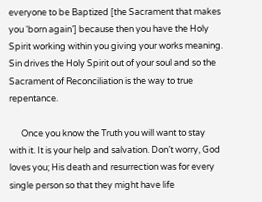everyone to be Baptized [the Sacrament that makes you ‘born again’] because then you have the Holy Spirit working within you giving your works meaning. Sin drives the Holy Spirit out of your soul and so the Sacrament of Reconciliation is the way to true repentance.

      Once you know the Truth you will want to stay with it. It is your help and salvation. Don’t worry, God loves you; His death and resurrection was for every single person so that they might have life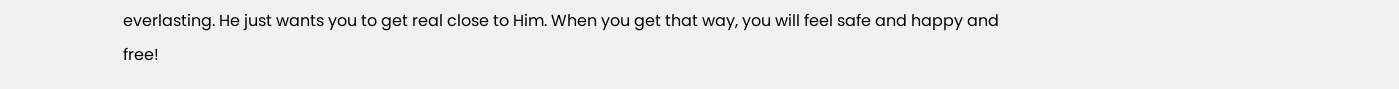everlasting. He just wants you to get real close to Him. When you get that way, you will feel safe and happy and free!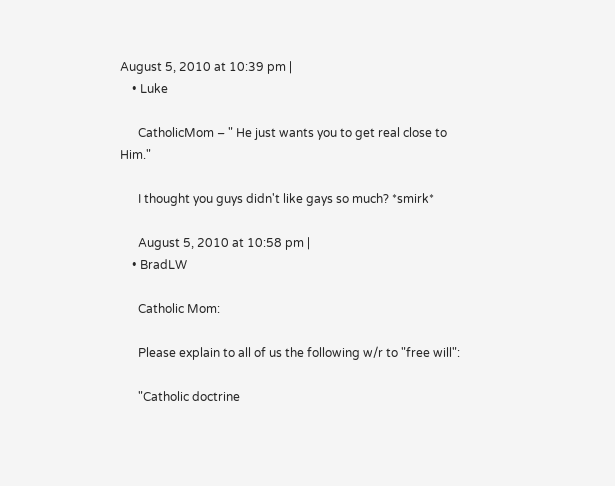August 5, 2010 at 10:39 pm |
    • Luke

      CatholicMom – " He just wants you to get real close to Him."

      I thought you guys didn't like gays so much? *smirk*

      August 5, 2010 at 10:58 pm |
    • BradLW

      Catholic Mom:

      Please explain to all of us the following w/r to "free will":

      "Catholic doctrine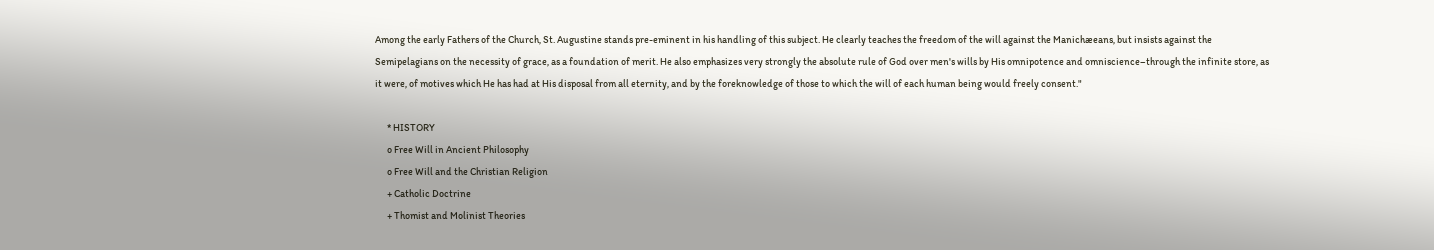Among the early Fathers of the Church, St. Augustine stands pre-eminent in his handling of this subject. He clearly teaches the freedom of the will against the Manichæeans, but insists against the Semipelagians on the necessity of grace, as a foundation of merit. He also emphasizes very strongly the absolute rule of God over men's wills by His omnipotence and omniscience–through the infinite store, as it were, of motives which He has had at His disposal from all eternity, and by the foreknowledge of those to which the will of each human being would freely consent."

      * HISTORY
      o Free Will in Ancient Philosophy
      o Free Will and the Christian Religion
      + Catholic Doctrine
      + Thomist and Molinist Theories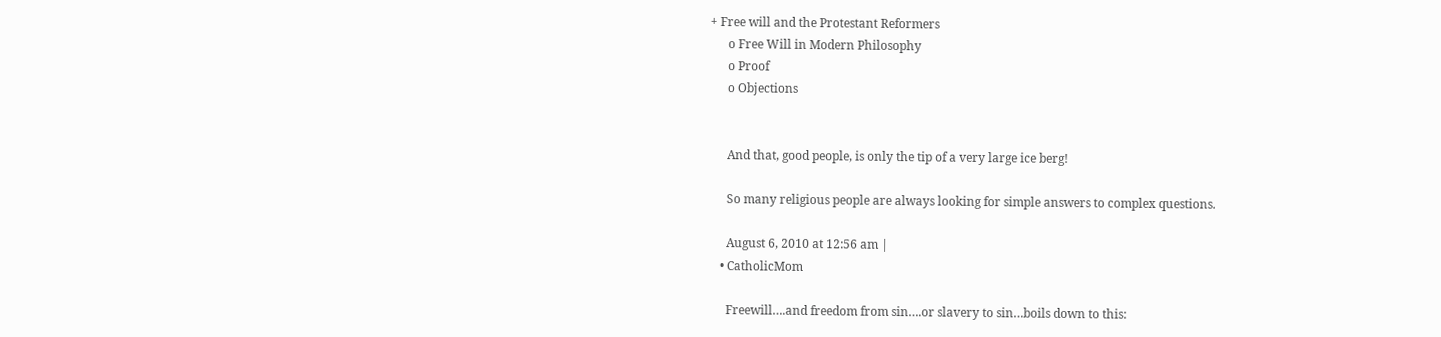+ Free will and the Protestant Reformers
      o Free Will in Modern Philosophy
      o Proof
      o Objections


      And that, good people, is only the tip of a very large ice berg!

      So many religious people are always looking for simple answers to complex questions.

      August 6, 2010 at 12:56 am |
    • CatholicMom

      Freewill….and freedom from sin….or slavery to sin…boils down to this: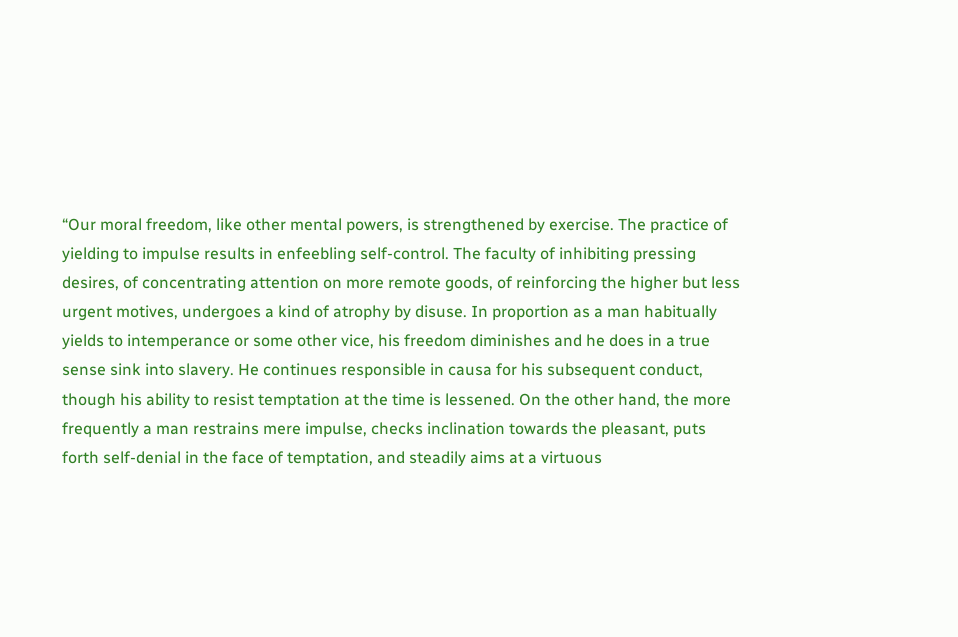“Our moral freedom, like other mental powers, is strengthened by exercise. The practice of yielding to impulse results in enfeebling self-control. The faculty of inhibiting pressing desires, of concentrating attention on more remote goods, of reinforcing the higher but less urgent motives, undergoes a kind of atrophy by disuse. In proportion as a man habitually yields to intemperance or some other vice, his freedom diminishes and he does in a true sense sink into slavery. He continues responsible in causa for his subsequent conduct, though his ability to resist temptation at the time is lessened. On the other hand, the more frequently a man restrains mere impulse, checks inclination towards the pleasant, puts forth self-denial in the face of temptation, and steadily aims at a virtuous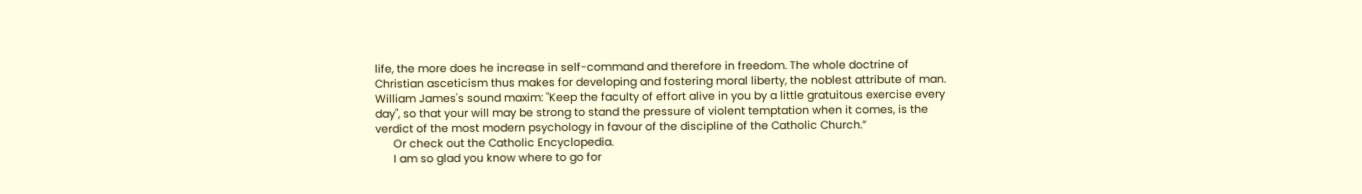life, the more does he increase in self-command and therefore in freedom. The whole doctrine of Christian asceticism thus makes for developing and fostering moral liberty, the noblest attribute of man. William James's sound maxim: "Keep the faculty of effort alive in you by a little gratuitous exercise every day", so that your will may be strong to stand the pressure of violent temptation when it comes, is the verdict of the most modern psychology in favour of the discipline of the Catholic Church.”
      Or check out the Catholic Encyclopedia.
      I am so glad you know where to go for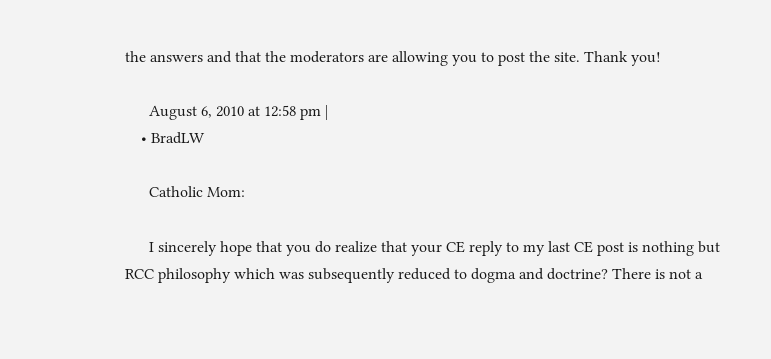the answers and that the moderators are allowing you to post the site. Thank you!

      August 6, 2010 at 12:58 pm |
    • BradLW

      Catholic Mom:

      I sincerely hope that you do realize that your CE reply to my last CE post is nothing but RCC philosophy which was subsequently reduced to dogma and doctrine? There is not a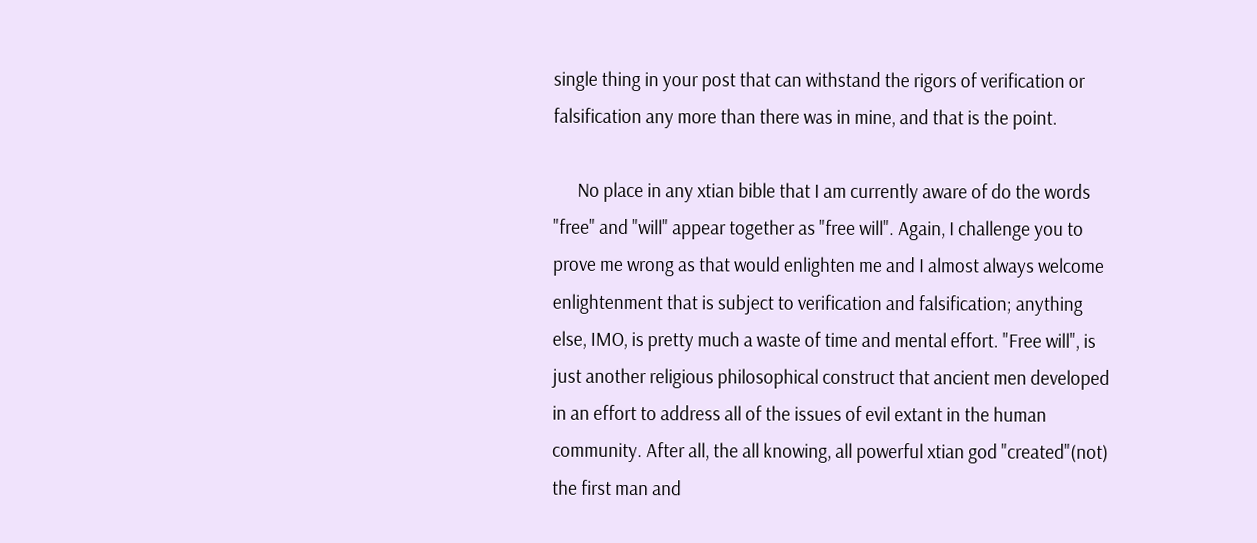single thing in your post that can withstand the rigors of verification or falsification any more than there was in mine, and that is the point.

      No place in any xtian bible that I am currently aware of do the words "free" and "will" appear together as "free will". Again, I challenge you to prove me wrong as that would enlighten me and I almost always welcome enlightenment that is subject to verification and falsification; anything else, IMO, is pretty much a waste of time and mental effort. "Free will", is just another religious philosophical construct that ancient men developed in an effort to address all of the issues of evil extant in the human community. After all, the all knowing, all powerful xtian god "created"(not) the first man and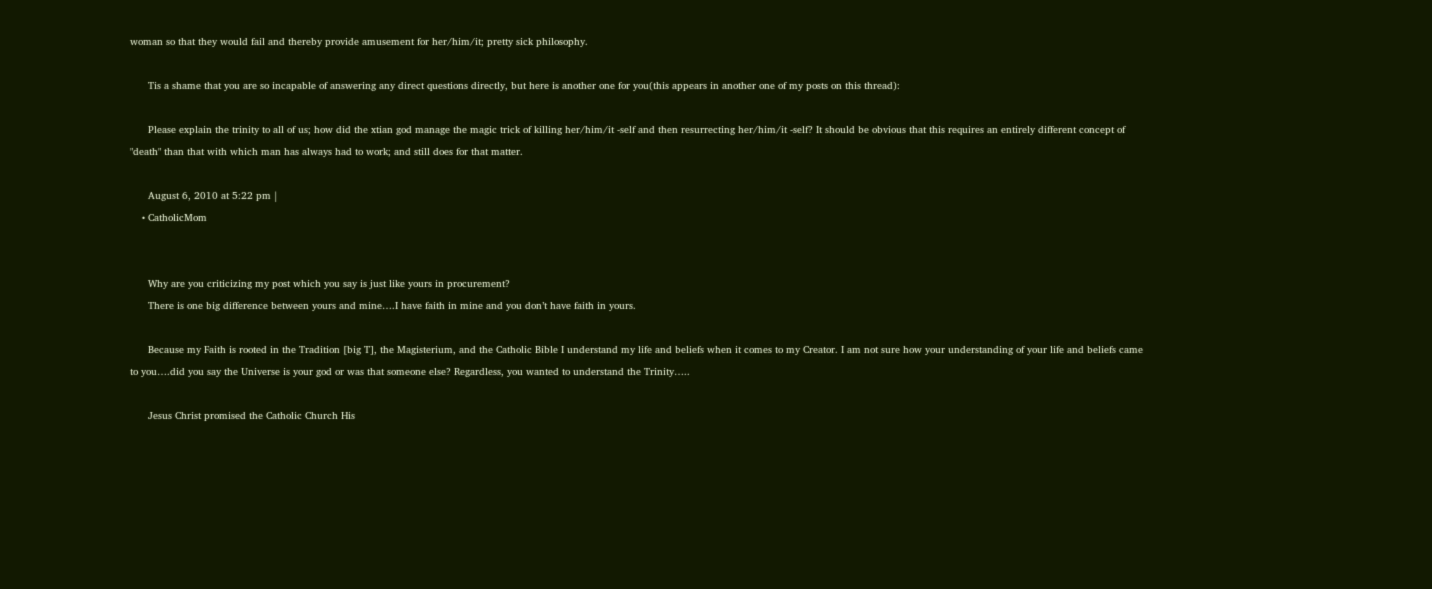woman so that they would fail and thereby provide amusement for her/him/it; pretty sick philosophy.

      Tis a shame that you are so incapable of answering any direct questions directly, but here is another one for you(this appears in another one of my posts on this thread):

      Please explain the trinity to all of us; how did the xtian god manage the magic trick of killing her/him/it -self and then resurrecting her/him/it -self? It should be obvious that this requires an entirely different concept of "death" than that with which man has always had to work; and still does for that matter.

      August 6, 2010 at 5:22 pm |
    • CatholicMom


      Why are you criticizing my post which you say is just like yours in procurement?
      There is one big difference between yours and mine….I have faith in mine and you don’t have faith in yours.

      Because my Faith is rooted in the Tradition [big T], the Magisterium, and the Catholic Bible I understand my life and beliefs when it comes to my Creator. I am not sure how your understanding of your life and beliefs came to you….did you say the Universe is your god or was that someone else? Regardless, you wanted to understand the Trinity…..

      Jesus Christ promised the Catholic Church His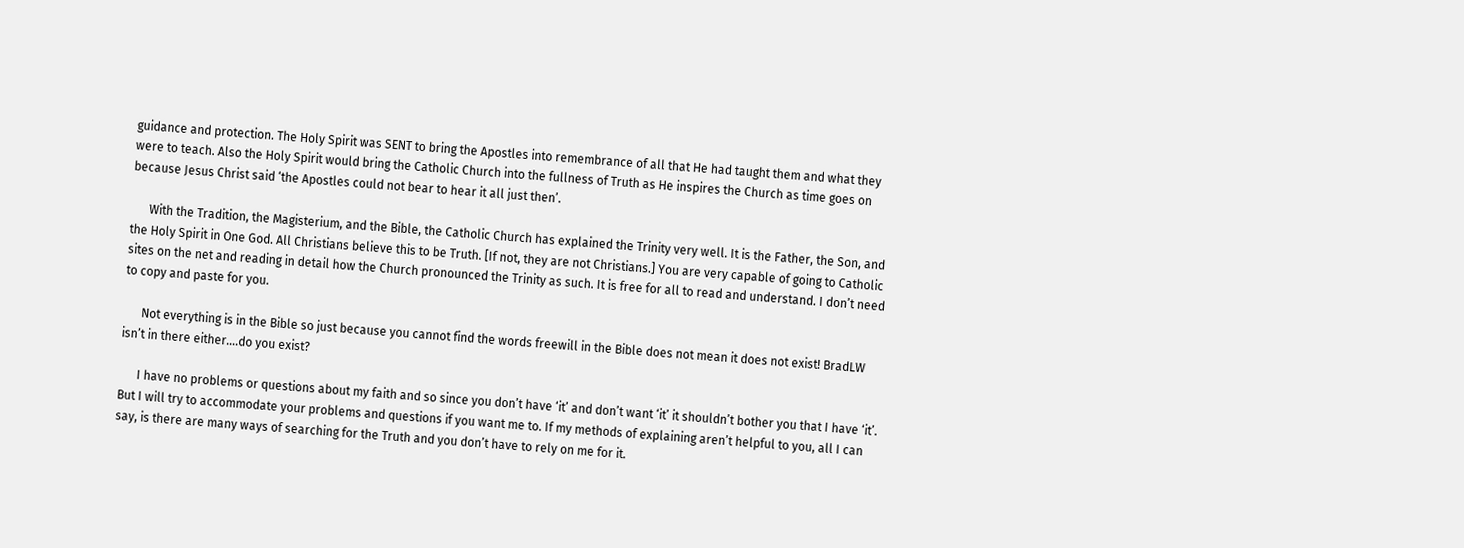guidance and protection. The Holy Spirit was SENT to bring the Apostles into remembrance of all that He had taught them and what they were to teach. Also the Holy Spirit would bring the Catholic Church into the fullness of Truth as He inspires the Church as time goes on because Jesus Christ said ‘the Apostles could not bear to hear it all just then’.

      With the Tradition, the Magisterium, and the Bible, the Catholic Church has explained the Trinity very well. It is the Father, the Son, and the Holy Spirit in One God. All Christians believe this to be Truth. [If not, they are not Christians.] You are very capable of going to Catholic sites on the net and reading in detail how the Church pronounced the Trinity as such. It is free for all to read and understand. I don’t need to copy and paste for you.

      Not everything is in the Bible so just because you cannot find the words freewill in the Bible does not mean it does not exist! BradLW isn’t in there either….do you exist?

      I have no problems or questions about my faith and so since you don’t have ‘it’ and don’t want ‘it’ it shouldn’t bother you that I have ‘it’. But I will try to accommodate your problems and questions if you want me to. If my methods of explaining aren’t helpful to you, all I can say, is there are many ways of searching for the Truth and you don’t have to rely on me for it.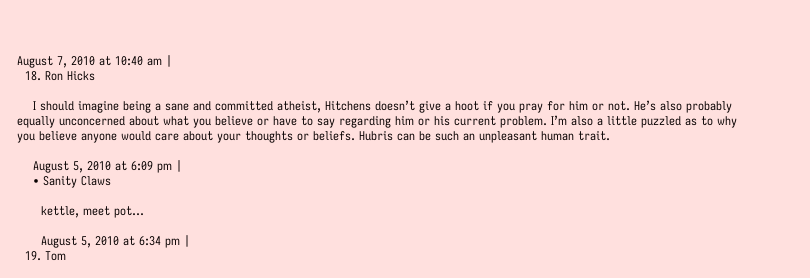August 7, 2010 at 10:40 am |
  18. Ron Hicks

    I should imagine being a sane and committed atheist, Hitchens doesn’t give a hoot if you pray for him or not. He’s also probably equally unconcerned about what you believe or have to say regarding him or his current problem. I’m also a little puzzled as to why you believe anyone would care about your thoughts or beliefs. Hubris can be such an unpleasant human trait.

    August 5, 2010 at 6:09 pm |
    • Sanity Claws

      kettle, meet pot...

      August 5, 2010 at 6:34 pm |
  19. Tom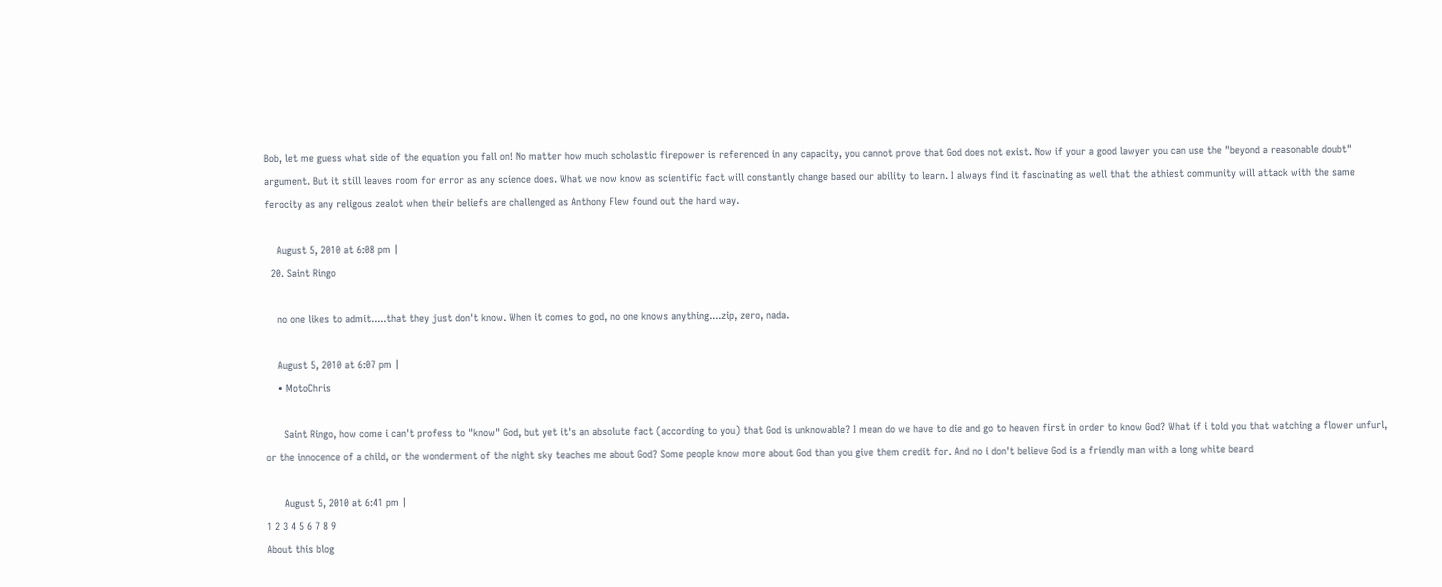Bob, let me guess what side of the equation you fall on! No matter how much scholastic firepower is referenced in any capacity, you cannot prove that God does not exist. Now if your a good lawyer you can use the "beyond a reasonable doubt" argument. But it still leaves room for error as any science does. What we now know as scientific fact will constantly change based our ability to learn. I always find it fascinating as well that the athiest community will attack with the same ferocity as any religous zealot when their beliefs are challenged as Anthony Flew found out the hard way.

    August 5, 2010 at 6:08 pm |
  20. Saint Ringo

    no one likes to admit.....that they just don't know. When it comes to god, no one knows anything....zip, zero, nada.

    August 5, 2010 at 6:07 pm |
    • MotoChris

      Saint Ringo, how come i can't profess to "know" God, but yet it's an absolute fact (according to you) that God is unknowable? I mean do we have to die and go to heaven first in order to know God? What if i told you that watching a flower unfurl, or the innocence of a child, or the wonderment of the night sky teaches me about God? Some people know more about God than you give them credit for. And no i don't believe God is a friendly man with a long white beard

      August 5, 2010 at 6:41 pm |
1 2 3 4 5 6 7 8 9
About this blog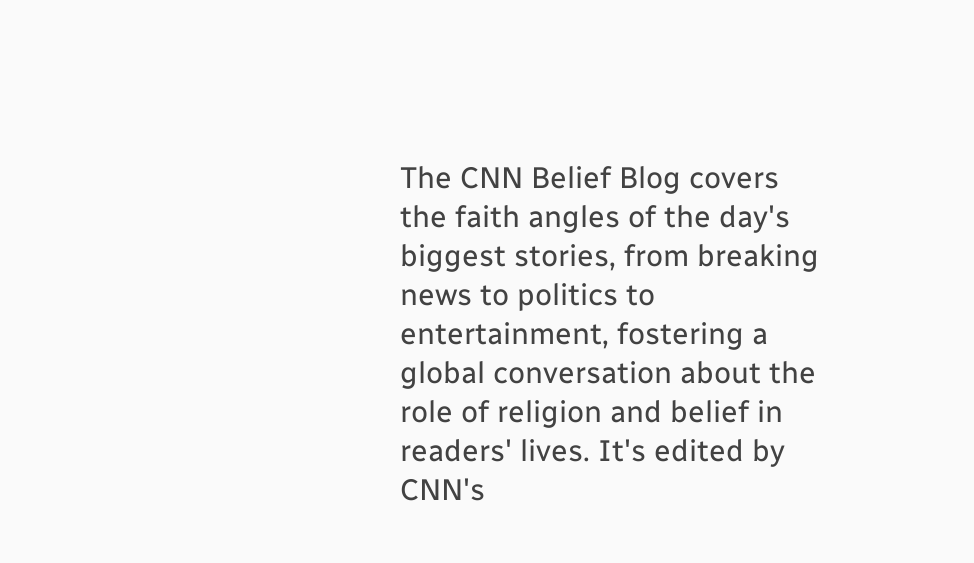The CNN Belief Blog covers the faith angles of the day's biggest stories, from breaking news to politics to entertainment, fostering a global conversation about the role of religion and belief in readers' lives. It's edited by CNN's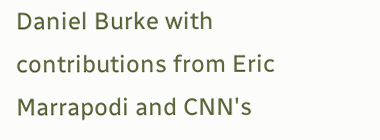Daniel Burke with contributions from Eric Marrapodi and CNN's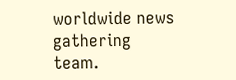worldwide news gathering team.